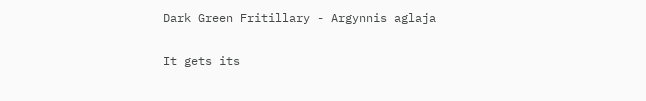Dark Green Fritillary - Argynnis aglaja


It gets its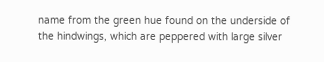name from the green hue found on the underside of the hindwings, which are peppered with large silver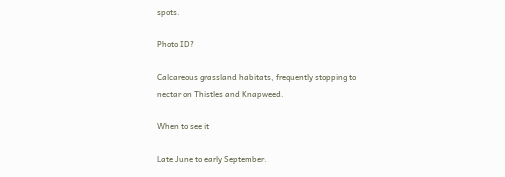spots.

Photo ID?

Calcareous grassland habitats, frequently stopping to nectar on Thistles and Knapweed.

When to see it

Late June to early September.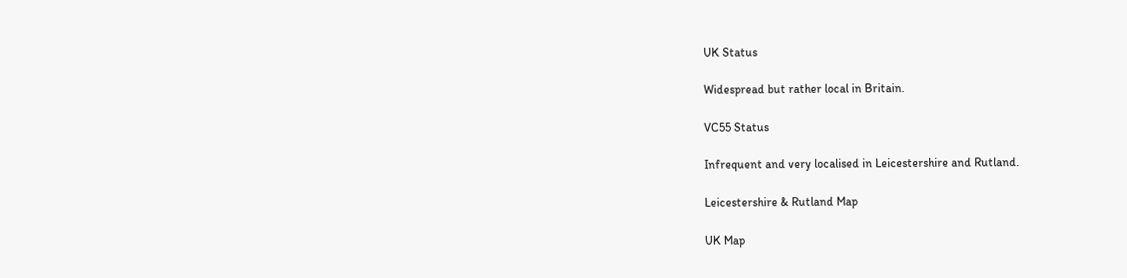UK Status

Widespread but rather local in Britain.

VC55 Status

Infrequent and very localised in Leicestershire and Rutland.

Leicestershire & Rutland Map

UK Map